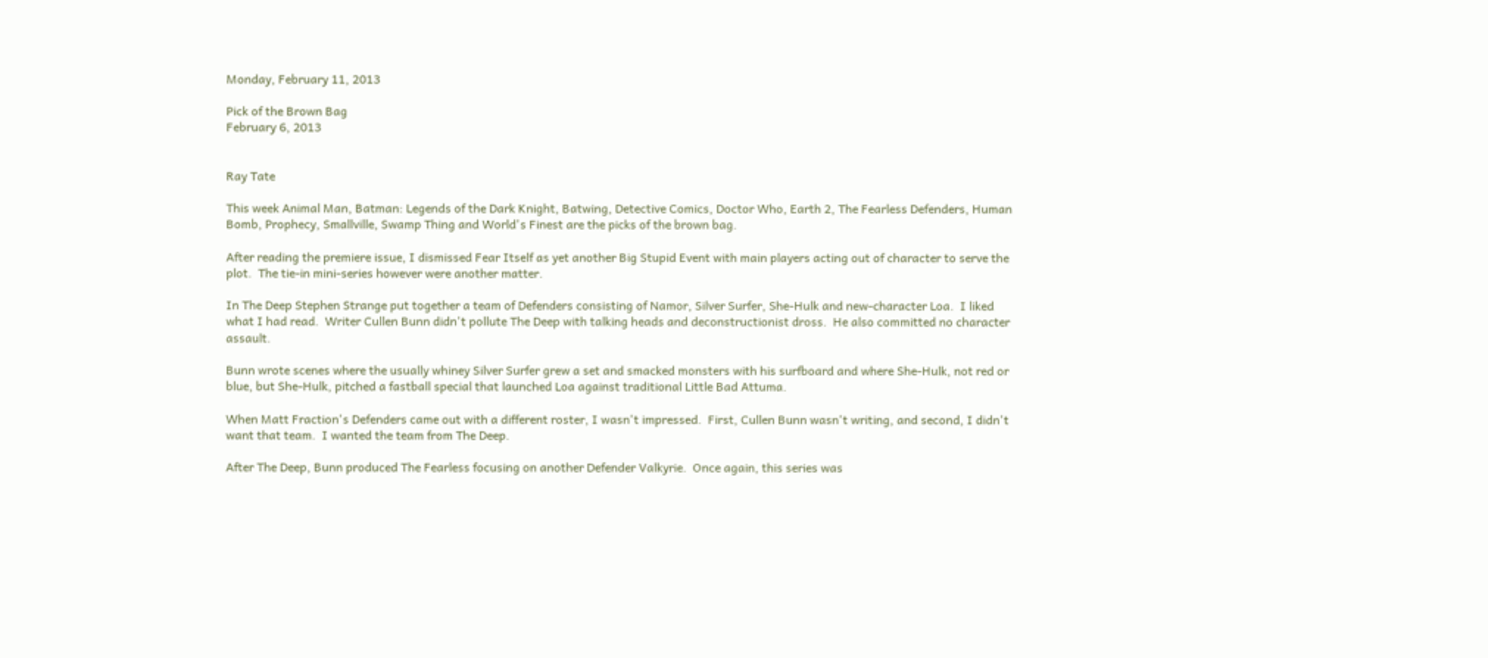Monday, February 11, 2013

Pick of the Brown Bag
February 6, 2013


Ray Tate

This week Animal Man, Batman: Legends of the Dark Knight, Batwing, Detective Comics, Doctor Who, Earth 2, The Fearless Defenders, Human Bomb, Prophecy, Smallville, Swamp Thing and World's Finest are the picks of the brown bag.

After reading the premiere issue, I dismissed Fear Itself as yet another Big Stupid Event with main players acting out of character to serve the plot.  The tie-in mini-series however were another matter.

In The Deep Stephen Strange put together a team of Defenders consisting of Namor, Silver Surfer, She-Hulk and new-character Loa.  I liked what I had read.  Writer Cullen Bunn didn't pollute The Deep with talking heads and deconstructionist dross.  He also committed no character assault.

Bunn wrote scenes where the usually whiney Silver Surfer grew a set and smacked monsters with his surfboard and where She-Hulk, not red or blue, but She-Hulk, pitched a fastball special that launched Loa against traditional Little Bad Attuma.

When Matt Fraction's Defenders came out with a different roster, I wasn't impressed.  First, Cullen Bunn wasn't writing, and second, I didn't want that team.  I wanted the team from The Deep.

After The Deep, Bunn produced The Fearless focusing on another Defender Valkyrie.  Once again, this series was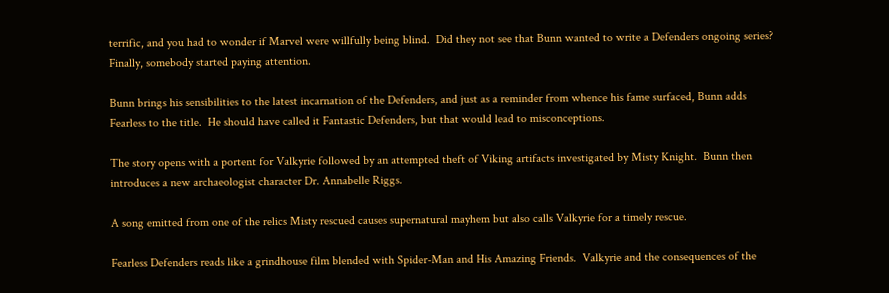terrific, and you had to wonder if Marvel were willfully being blind.  Did they not see that Bunn wanted to write a Defenders ongoing series?  Finally, somebody started paying attention.

Bunn brings his sensibilities to the latest incarnation of the Defenders, and just as a reminder from whence his fame surfaced, Bunn adds Fearless to the title.  He should have called it Fantastic Defenders, but that would lead to misconceptions.

The story opens with a portent for Valkyrie followed by an attempted theft of Viking artifacts investigated by Misty Knight.  Bunn then introduces a new archaeologist character Dr. Annabelle Riggs.

A song emitted from one of the relics Misty rescued causes supernatural mayhem but also calls Valkyrie for a timely rescue.

Fearless Defenders reads like a grindhouse film blended with Spider-Man and His Amazing Friends.  Valkyrie and the consequences of the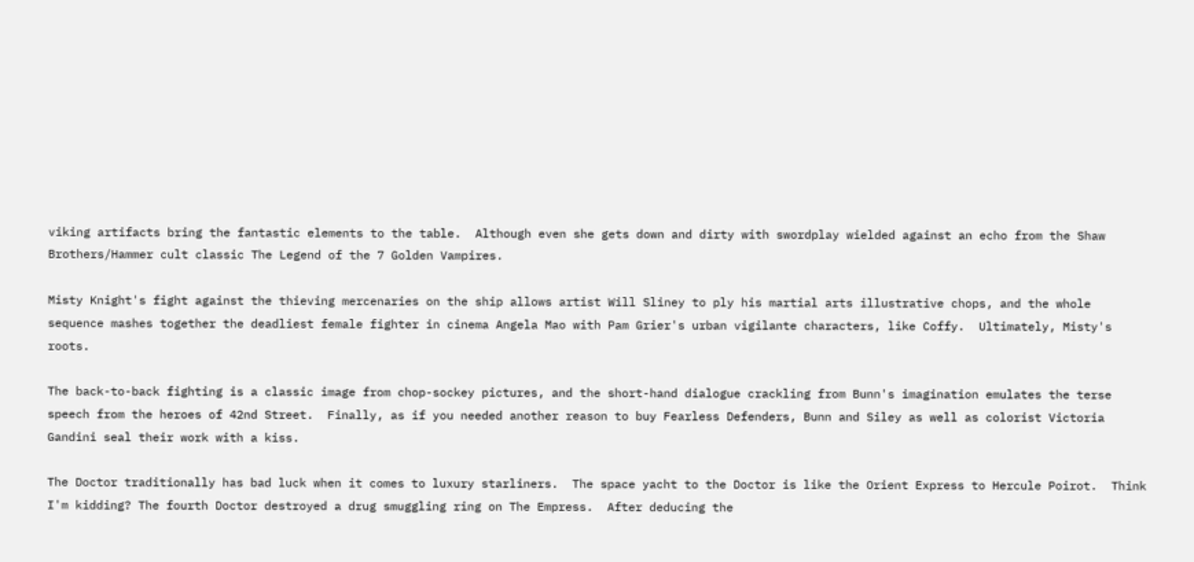viking artifacts bring the fantastic elements to the table.  Although even she gets down and dirty with swordplay wielded against an echo from the Shaw Brothers/Hammer cult classic The Legend of the 7 Golden Vampires.

Misty Knight's fight against the thieving mercenaries on the ship allows artist Will Sliney to ply his martial arts illustrative chops, and the whole sequence mashes together the deadliest female fighter in cinema Angela Mao with Pam Grier's urban vigilante characters, like Coffy.  Ultimately, Misty's roots.

The back-to-back fighting is a classic image from chop-sockey pictures, and the short-hand dialogue crackling from Bunn's imagination emulates the terse speech from the heroes of 42nd Street.  Finally, as if you needed another reason to buy Fearless Defenders, Bunn and Siley as well as colorist Victoria Gandini seal their work with a kiss.

The Doctor traditionally has bad luck when it comes to luxury starliners.  The space yacht to the Doctor is like the Orient Express to Hercule Poirot.  Think I'm kidding? The fourth Doctor destroyed a drug smuggling ring on The Empress.  After deducing the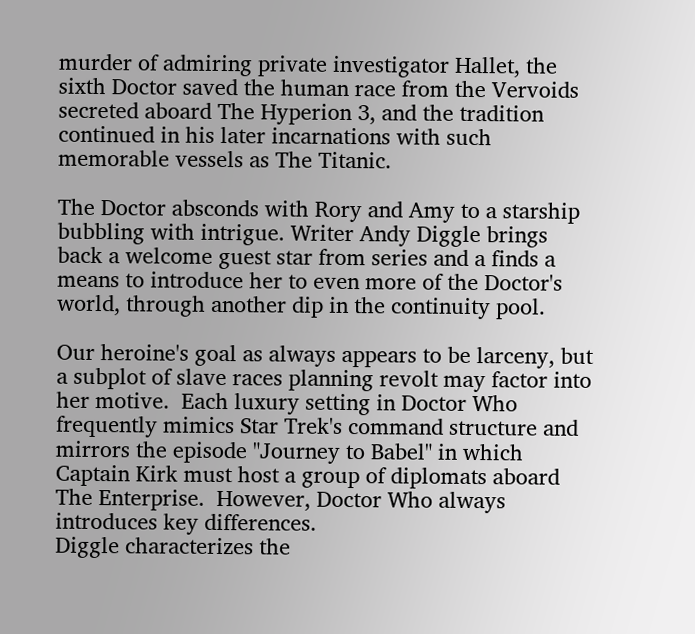murder of admiring private investigator Hallet, the sixth Doctor saved the human race from the Vervoids secreted aboard The Hyperion 3, and the tradition continued in his later incarnations with such memorable vessels as The Titanic.

The Doctor absconds with Rory and Amy to a starship bubbling with intrigue. Writer Andy Diggle brings back a welcome guest star from series and a finds a means to introduce her to even more of the Doctor's world, through another dip in the continuity pool.

Our heroine's goal as always appears to be larceny, but a subplot of slave races planning revolt may factor into her motive.  Each luxury setting in Doctor Who frequently mimics Star Trek's command structure and mirrors the episode "Journey to Babel" in which Captain Kirk must host a group of diplomats aboard The Enterprise.  However, Doctor Who always introduces key differences.
Diggle characterizes the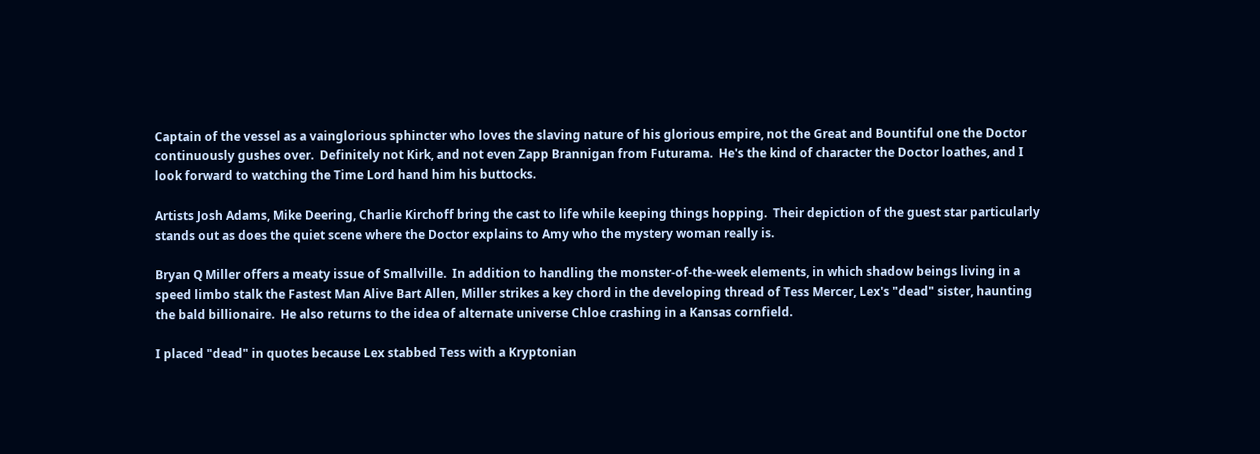Captain of the vessel as a vainglorious sphincter who loves the slaving nature of his glorious empire, not the Great and Bountiful one the Doctor continuously gushes over.  Definitely not Kirk, and not even Zapp Brannigan from Futurama.  He's the kind of character the Doctor loathes, and I look forward to watching the Time Lord hand him his buttocks.

Artists Josh Adams, Mike Deering, Charlie Kirchoff bring the cast to life while keeping things hopping.  Their depiction of the guest star particularly stands out as does the quiet scene where the Doctor explains to Amy who the mystery woman really is.

Bryan Q Miller offers a meaty issue of Smallville.  In addition to handling the monster-of-the-week elements, in which shadow beings living in a speed limbo stalk the Fastest Man Alive Bart Allen, Miller strikes a key chord in the developing thread of Tess Mercer, Lex's "dead" sister, haunting the bald billionaire.  He also returns to the idea of alternate universe Chloe crashing in a Kansas cornfield.

I placed "dead" in quotes because Lex stabbed Tess with a Kryptonian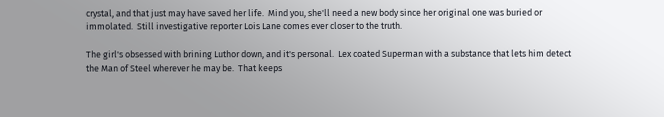crystal, and that just may have saved her life.  Mind you, she'll need a new body since her original one was buried or immolated.  Still investigative reporter Lois Lane comes ever closer to the truth.

The girl's obsessed with brining Luthor down, and it's personal.  Lex coated Superman with a substance that lets him detect the Man of Steel wherever he may be.  That keeps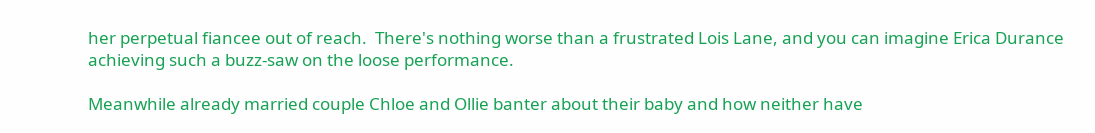her perpetual fiancee out of reach.  There's nothing worse than a frustrated Lois Lane, and you can imagine Erica Durance achieving such a buzz-saw on the loose performance.

Meanwhile already married couple Chloe and Ollie banter about their baby and how neither have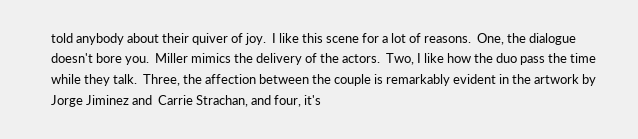told anybody about their quiver of joy.  I like this scene for a lot of reasons.  One, the dialogue doesn't bore you.  Miller mimics the delivery of the actors.  Two, I like how the duo pass the time while they talk.  Three, the affection between the couple is remarkably evident in the artwork by Jorge Jiminez and  Carrie Strachan, and four, it's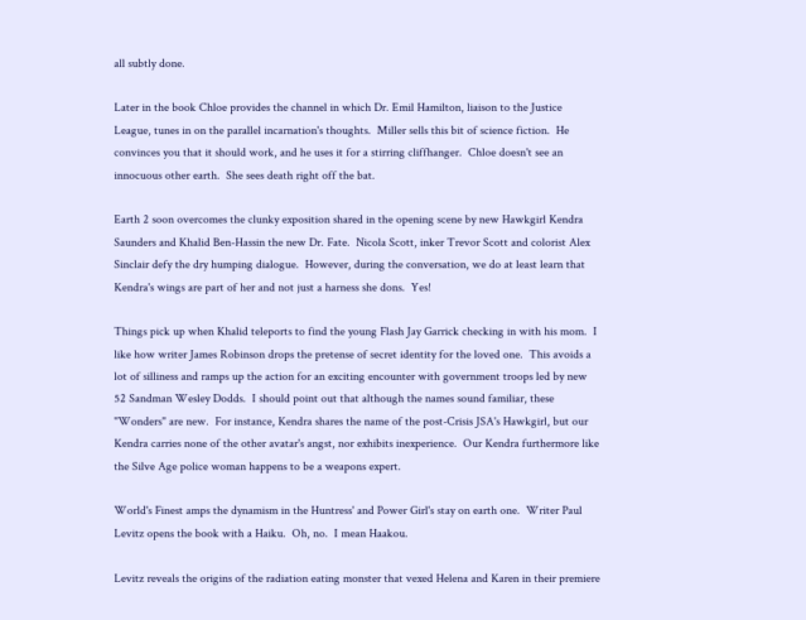all subtly done.

Later in the book Chloe provides the channel in which Dr. Emil Hamilton, liaison to the Justice League, tunes in on the parallel incarnation's thoughts.  Miller sells this bit of science fiction.  He convinces you that it should work, and he uses it for a stirring cliffhanger.  Chloe doesn't see an innocuous other earth.  She sees death right off the bat.

Earth 2 soon overcomes the clunky exposition shared in the opening scene by new Hawkgirl Kendra Saunders and Khalid Ben-Hassin the new Dr. Fate.  Nicola Scott, inker Trevor Scott and colorist Alex Sinclair defy the dry humping dialogue.  However, during the conversation, we do at least learn that Kendra's wings are part of her and not just a harness she dons.  Yes!

Things pick up when Khalid teleports to find the young Flash Jay Garrick checking in with his mom.  I like how writer James Robinson drops the pretense of secret identity for the loved one.  This avoids a lot of silliness and ramps up the action for an exciting encounter with government troops led by new 52 Sandman Wesley Dodds.  I should point out that although the names sound familiar, these "Wonders" are new.  For instance, Kendra shares the name of the post-Crisis JSA's Hawkgirl, but our Kendra carries none of the other avatar's angst, nor exhibits inexperience.  Our Kendra furthermore like the Silve Age police woman happens to be a weapons expert.

World's Finest amps the dynamism in the Huntress' and Power Girl's stay on earth one.  Writer Paul Levitz opens the book with a Haiku.  Oh, no.  I mean Haakou.

Levitz reveals the origins of the radiation eating monster that vexed Helena and Karen in their premiere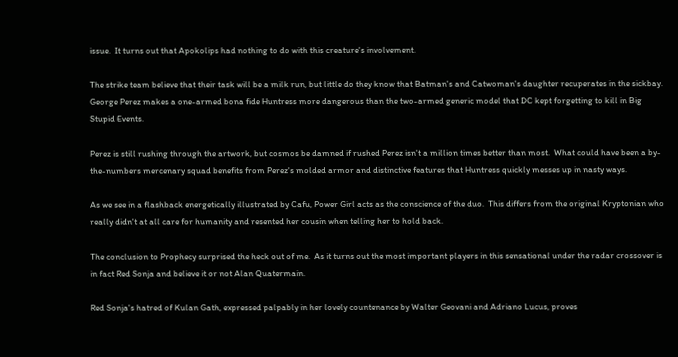issue.  It turns out that Apokolips had nothing to do with this creature's involvement.

The strike team believe that their task will be a milk run, but little do they know that Batman's and Catwoman's daughter recuperates in the sickbay.  George Perez makes a one-armed bona fide Huntress more dangerous than the two-armed generic model that DC kept forgetting to kill in Big Stupid Events.

Perez is still rushing through the artwork, but cosmos be damned if rushed Perez isn't a million times better than most.  What could have been a by-the-numbers mercenary squad benefits from Perez's molded armor and distinctive features that Huntress quickly messes up in nasty ways.

As we see in a flashback energetically illustrated by Cafu, Power Girl acts as the conscience of the duo.  This differs from the original Kryptonian who really didn't at all care for humanity and resented her cousin when telling her to hold back.

The conclusion to Prophecy surprised the heck out of me.  As it turns out the most important players in this sensational under the radar crossover is in fact Red Sonja and believe it or not Alan Quatermain.

Red Sonja's hatred of Kulan Gath, expressed palpably in her lovely countenance by Walter Geovani and Adriano Lucus, proves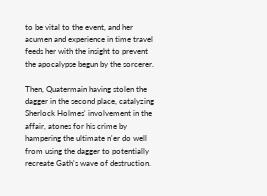to be vital to the event, and her acumen and experience in time travel feeds her with the insight to prevent the apocalypse begun by the sorcerer.

Then, Quatermain having stolen the dagger in the second place, catalyzing Sherlock Holmes' involvement in the affair, atones for his crime by hampering the ultimate n'er do well from using the dagger to potentially recreate Gath's wave of destruction.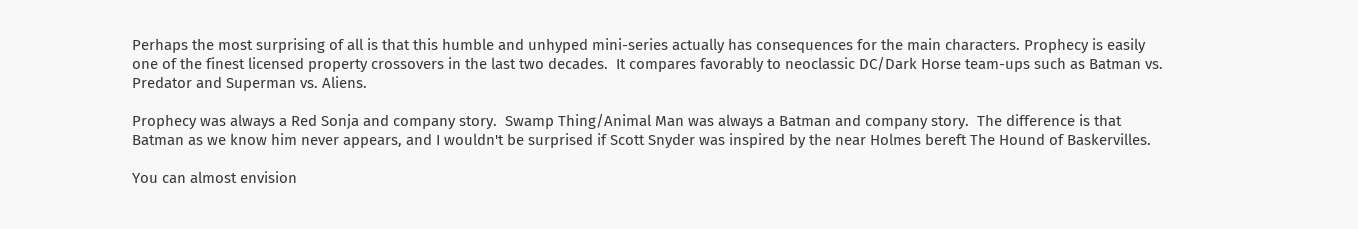Perhaps the most surprising of all is that this humble and unhyped mini-series actually has consequences for the main characters. Prophecy is easily one of the finest licensed property crossovers in the last two decades.  It compares favorably to neoclassic DC/Dark Horse team-ups such as Batman vs. Predator and Superman vs. Aliens.

Prophecy was always a Red Sonja and company story.  Swamp Thing/Animal Man was always a Batman and company story.  The difference is that Batman as we know him never appears, and I wouldn't be surprised if Scott Snyder was inspired by the near Holmes bereft The Hound of Baskervilles.

You can almost envision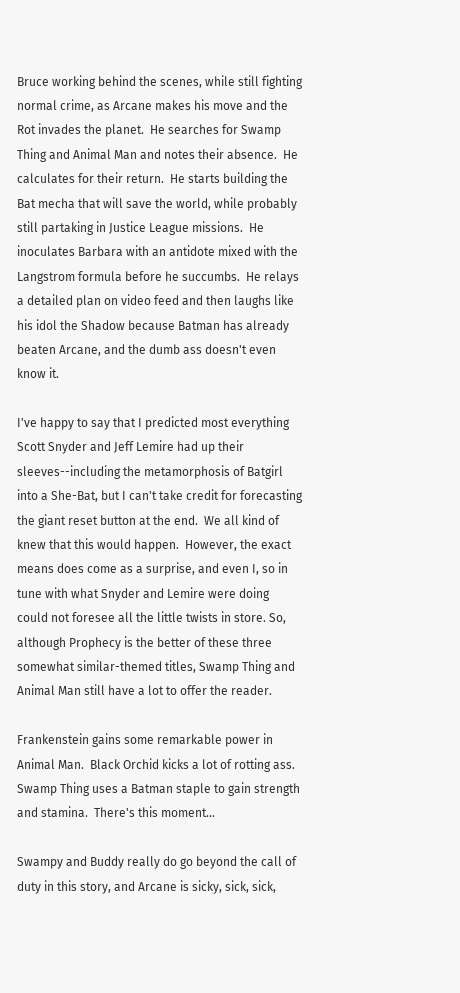Bruce working behind the scenes, while still fighting normal crime, as Arcane makes his move and the Rot invades the planet.  He searches for Swamp Thing and Animal Man and notes their absence.  He calculates for their return.  He starts building the Bat mecha that will save the world, while probably still partaking in Justice League missions.  He inoculates Barbara with an antidote mixed with the Langstrom formula before he succumbs.  He relays a detailed plan on video feed and then laughs like his idol the Shadow because Batman has already beaten Arcane, and the dumb ass doesn't even know it.

I've happy to say that I predicted most everything Scott Snyder and Jeff Lemire had up their sleeves--including the metamorphosis of Batgirl into a She-Bat, but I can't take credit for forecasting the giant reset button at the end.  We all kind of knew that this would happen.  However, the exact means does come as a surprise, and even I, so in tune with what Snyder and Lemire were doing could not foresee all the little twists in store. So, although Prophecy is the better of these three somewhat similar-themed titles, Swamp Thing and Animal Man still have a lot to offer the reader.

Frankenstein gains some remarkable power in Animal Man.  Black Orchid kicks a lot of rotting ass.  Swamp Thing uses a Batman staple to gain strength and stamina.  There's this moment…

Swampy and Buddy really do go beyond the call of duty in this story, and Arcane is sicky, sick, sick,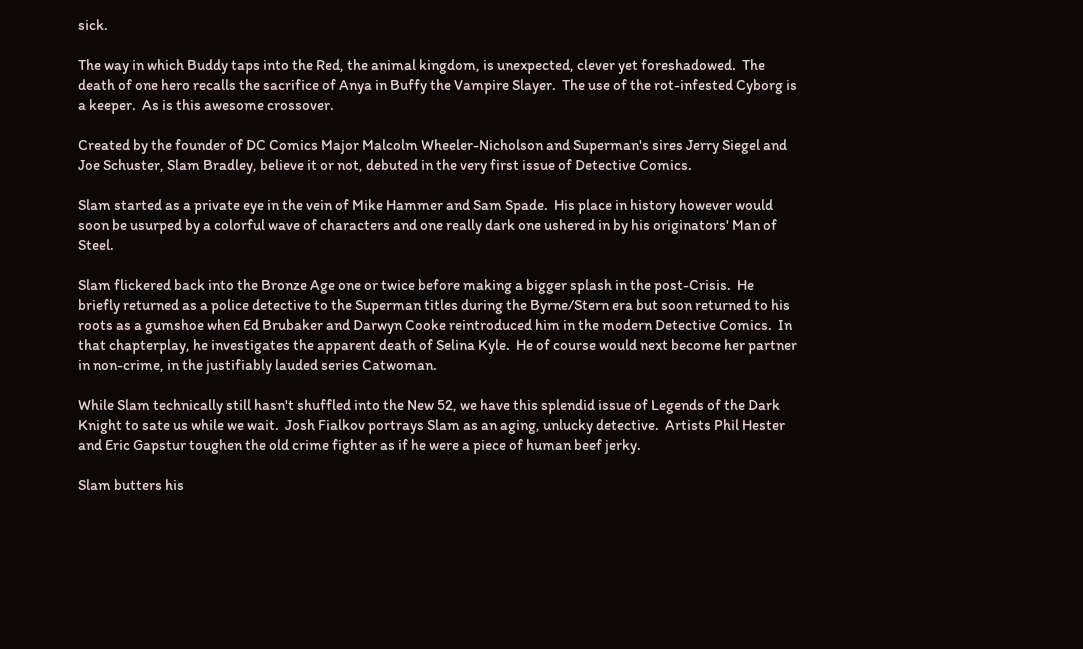sick.

The way in which Buddy taps into the Red, the animal kingdom, is unexpected, clever yet foreshadowed.  The death of one hero recalls the sacrifice of Anya in Buffy the Vampire Slayer.  The use of the rot-infested Cyborg is a keeper.  As is this awesome crossover.

Created by the founder of DC Comics Major Malcolm Wheeler-Nicholson and Superman's sires Jerry Siegel and Joe Schuster, Slam Bradley, believe it or not, debuted in the very first issue of Detective Comics.

Slam started as a private eye in the vein of Mike Hammer and Sam Spade.  His place in history however would soon be usurped by a colorful wave of characters and one really dark one ushered in by his originators' Man of Steel.

Slam flickered back into the Bronze Age one or twice before making a bigger splash in the post-Crisis.  He briefly returned as a police detective to the Superman titles during the Byrne/Stern era but soon returned to his roots as a gumshoe when Ed Brubaker and Darwyn Cooke reintroduced him in the modern Detective Comics.  In that chapterplay, he investigates the apparent death of Selina Kyle.  He of course would next become her partner in non-crime, in the justifiably lauded series Catwoman.

While Slam technically still hasn't shuffled into the New 52, we have this splendid issue of Legends of the Dark Knight to sate us while we wait.  Josh Fialkov portrays Slam as an aging, unlucky detective.  Artists Phil Hester and Eric Gapstur toughen the old crime fighter as if he were a piece of human beef jerky.

Slam butters his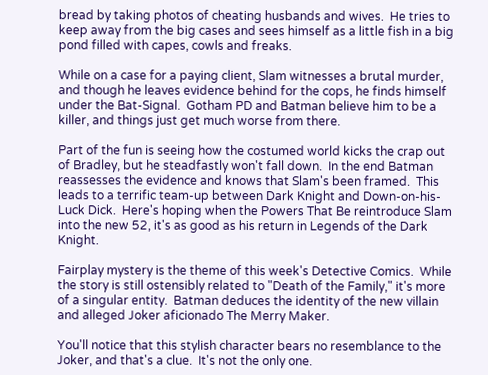bread by taking photos of cheating husbands and wives.  He tries to keep away from the big cases and sees himself as a little fish in a big pond filled with capes, cowls and freaks.

While on a case for a paying client, Slam witnesses a brutal murder, and though he leaves evidence behind for the cops, he finds himself under the Bat-Signal.  Gotham PD and Batman believe him to be a killer, and things just get much worse from there.

Part of the fun is seeing how the costumed world kicks the crap out of Bradley, but he steadfastly won't fall down.  In the end Batman reassesses the evidence and knows that Slam's been framed.  This leads to a terrific team-up between Dark Knight and Down-on-his-Luck Dick.  Here's hoping when the Powers That Be reintroduce Slam into the new 52, it's as good as his return in Legends of the Dark Knight.

Fairplay mystery is the theme of this week's Detective Comics.  While the story is still ostensibly related to "Death of the Family," it's more of a singular entity.  Batman deduces the identity of the new villain and alleged Joker aficionado The Merry Maker.

You'll notice that this stylish character bears no resemblance to the Joker, and that's a clue.  It's not the only one.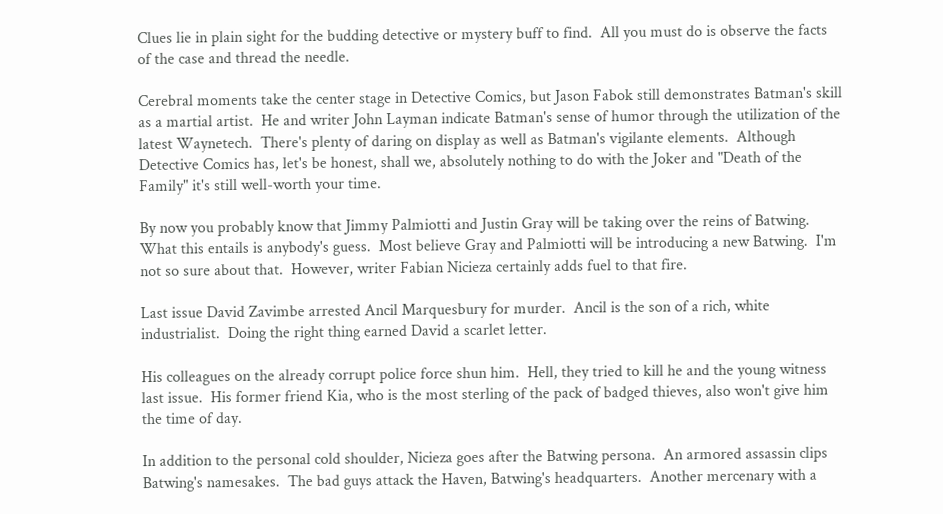Clues lie in plain sight for the budding detective or mystery buff to find.  All you must do is observe the facts of the case and thread the needle.

Cerebral moments take the center stage in Detective Comics, but Jason Fabok still demonstrates Batman's skill as a martial artist.  He and writer John Layman indicate Batman's sense of humor through the utilization of the latest Waynetech.  There's plenty of daring on display as well as Batman's vigilante elements.  Although Detective Comics has, let's be honest, shall we, absolutely nothing to do with the Joker and "Death of the Family" it's still well-worth your time.

By now you probably know that Jimmy Palmiotti and Justin Gray will be taking over the reins of Batwing.  What this entails is anybody's guess.  Most believe Gray and Palmiotti will be introducing a new Batwing.  I'm not so sure about that.  However, writer Fabian Nicieza certainly adds fuel to that fire.

Last issue David Zavimbe arrested Ancil Marquesbury for murder.  Ancil is the son of a rich, white industrialist.  Doing the right thing earned David a scarlet letter.

His colleagues on the already corrupt police force shun him.  Hell, they tried to kill he and the young witness last issue.  His former friend Kia, who is the most sterling of the pack of badged thieves, also won't give him the time of day.

In addition to the personal cold shoulder, Nicieza goes after the Batwing persona.  An armored assassin clips Batwing's namesakes.  The bad guys attack the Haven, Batwing's headquarters.  Another mercenary with a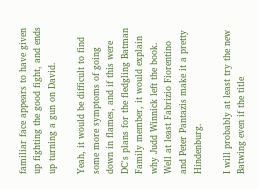familiar face appears to have given up fighting the good fight, and ends up turning a gun on David.

Yeah, it would be difficult to find some more symptoms of going down in flames, and if this were DC's plans for the fledgling Batman Family member, it would explain why Judd Winnick left the book.  Well at least Fabrizio Fiorentino and Peter Pantazis make it a pretty Hindenburg.

I will probably at least try the new Batwing even if the title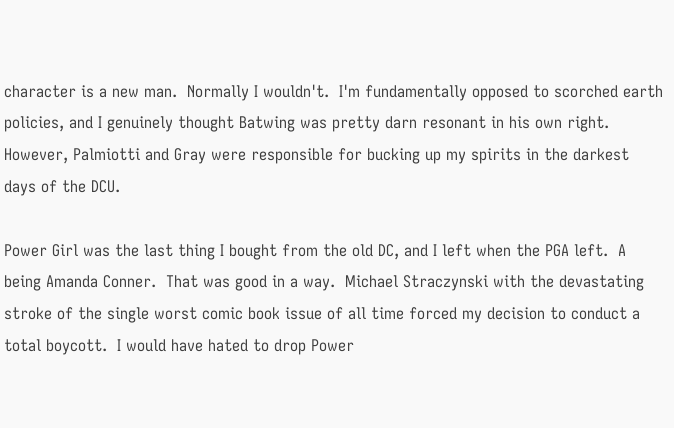character is a new man.  Normally I wouldn't.  I'm fundamentally opposed to scorched earth policies, and I genuinely thought Batwing was pretty darn resonant in his own right.  However, Palmiotti and Gray were responsible for bucking up my spirits in the darkest days of the DCU.

Power Girl was the last thing I bought from the old DC, and I left when the PGA left.  A being Amanda Conner.  That was good in a way.  Michael Straczynski with the devastating stroke of the single worst comic book issue of all time forced my decision to conduct a total boycott.  I would have hated to drop Power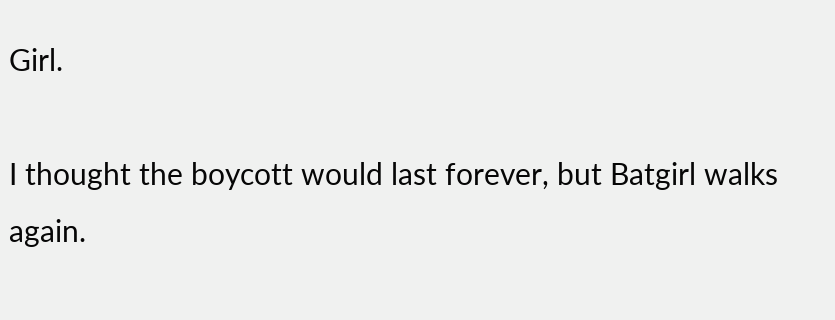Girl.

I thought the boycott would last forever, but Batgirl walks again.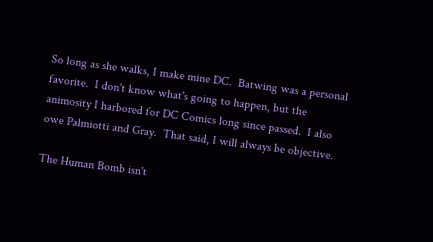So long as she walks, I make mine DC.  Batwing was a personal favorite.  I don't know what's going to happen, but the animosity I harbored for DC Comics long since passed.  I also owe Palmiotti and Gray.  That said, I will always be objective.

The Human Bomb isn't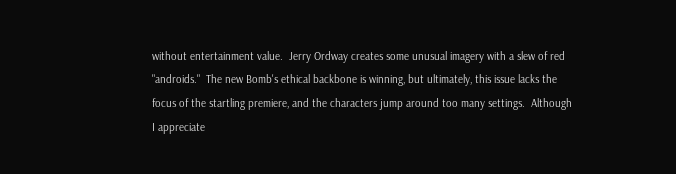without entertainment value.  Jerry Ordway creates some unusual imagery with a slew of red "androids."  The new Bomb's ethical backbone is winning, but ultimately, this issue lacks the focus of the startling premiere, and the characters jump around too many settings.  Although I appreciate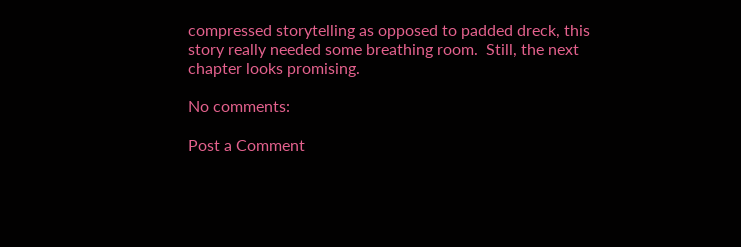compressed storytelling as opposed to padded dreck, this story really needed some breathing room.  Still, the next chapter looks promising.

No comments:

Post a Comment